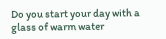Do you start your day with a glass of warm water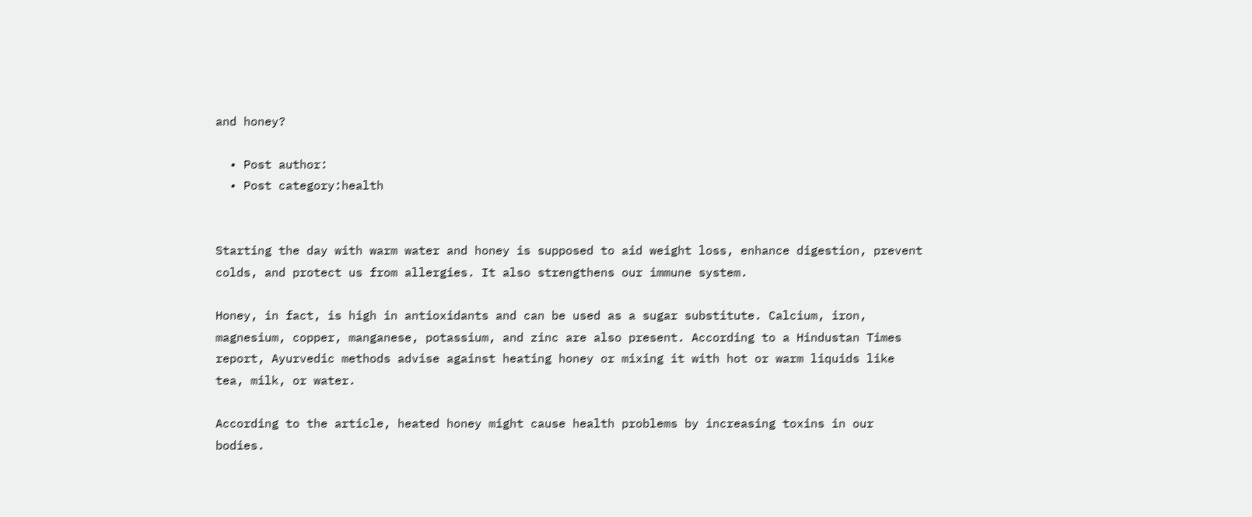and honey?

  • Post author:
  • Post category:health


Starting the day with warm water and honey is supposed to aid weight loss, enhance digestion, prevent colds, and protect us from allergies. It also strengthens our immune system.

Honey, in fact, is high in antioxidants and can be used as a sugar substitute. Calcium, iron, magnesium, copper, manganese, potassium, and zinc are also present. According to a Hindustan Times report, Ayurvedic methods advise against heating honey or mixing it with hot or warm liquids like tea, milk, or water.

According to the article, heated honey might cause health problems by increasing toxins in our bodies.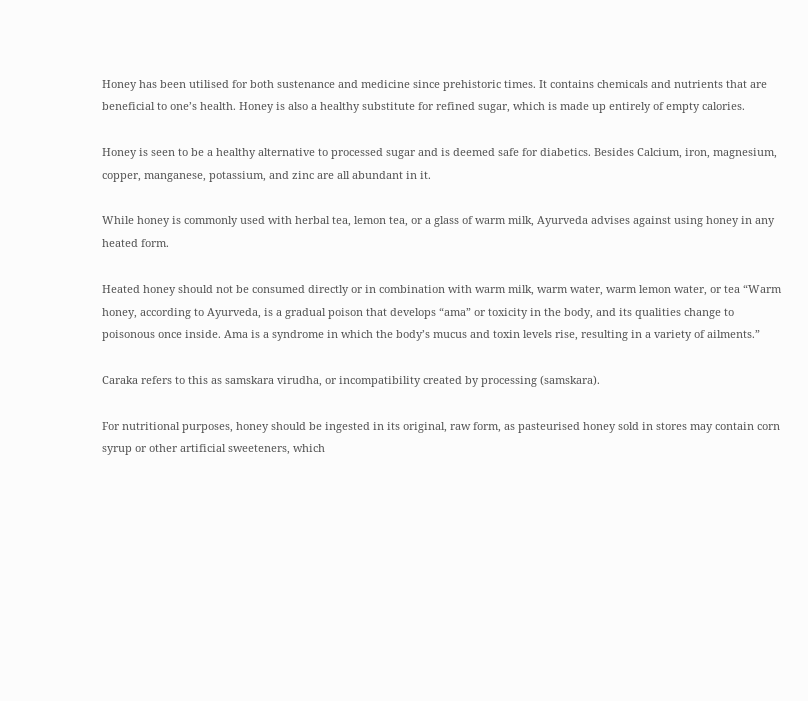Honey has been utilised for both sustenance and medicine since prehistoric times. It contains chemicals and nutrients that are beneficial to one’s health. Honey is also a healthy substitute for refined sugar, which is made up entirely of empty calories.

Honey is seen to be a healthy alternative to processed sugar and is deemed safe for diabetics. Besides Calcium, iron, magnesium, copper, manganese, potassium, and zinc are all abundant in it.

While honey is commonly used with herbal tea, lemon tea, or a glass of warm milk, Ayurveda advises against using honey in any heated form.

Heated honey should not be consumed directly or in combination with warm milk, warm water, warm lemon water, or tea “Warm honey, according to Ayurveda, is a gradual poison that develops “ama” or toxicity in the body, and its qualities change to poisonous once inside. Ama is a syndrome in which the body’s mucus and toxin levels rise, resulting in a variety of ailments.”

Caraka refers to this as samskara virudha, or incompatibility created by processing (samskara).

For nutritional purposes, honey should be ingested in its original, raw form, as pasteurised honey sold in stores may contain corn syrup or other artificial sweeteners, which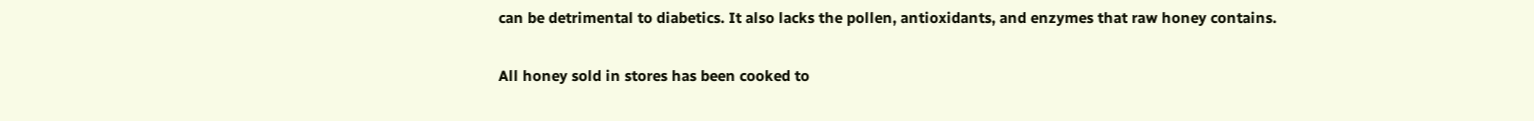can be detrimental to diabetics. It also lacks the pollen, antioxidants, and enzymes that raw honey contains.

All honey sold in stores has been cooked to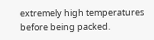extremely high temperatures before being packed.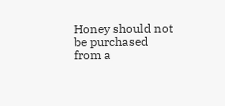Honey should not be purchased from a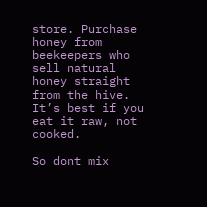store. Purchase honey from beekeepers who sell natural honey straight from the hive. It’s best if you eat it raw, not cooked.

So dont mix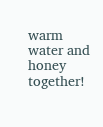warm water and honey together!